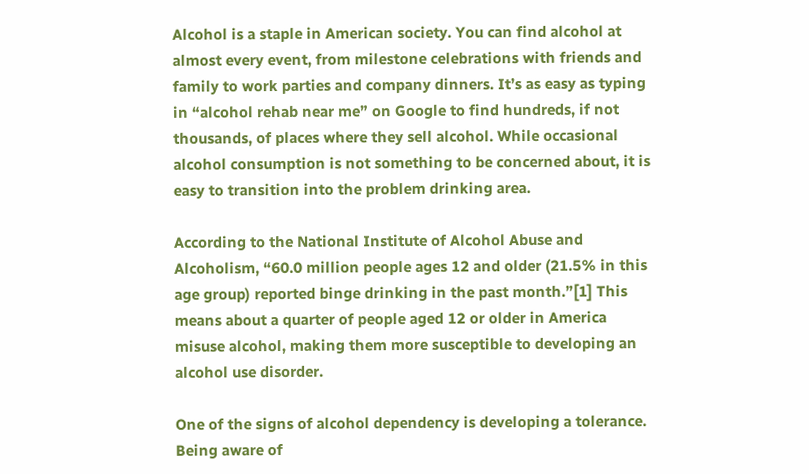Alcohol is a staple in American society. You can find alcohol at almost every event, from milestone celebrations with friends and family to work parties and company dinners. It’s as easy as typing in “alcohol rehab near me” on Google to find hundreds, if not thousands, of places where they sell alcohol. While occasional alcohol consumption is not something to be concerned about, it is easy to transition into the problem drinking area.

According to the National Institute of Alcohol Abuse and Alcoholism, “60.0 million people ages 12 and older (21.5% in this age group) reported binge drinking in the past month.”[1] This means about a quarter of people aged 12 or older in America misuse alcohol, making them more susceptible to developing an alcohol use disorder.

One of the signs of alcohol dependency is developing a tolerance. Being aware of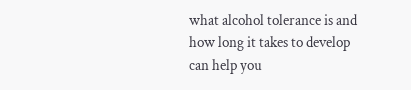what alcohol tolerance is and how long it takes to develop can help you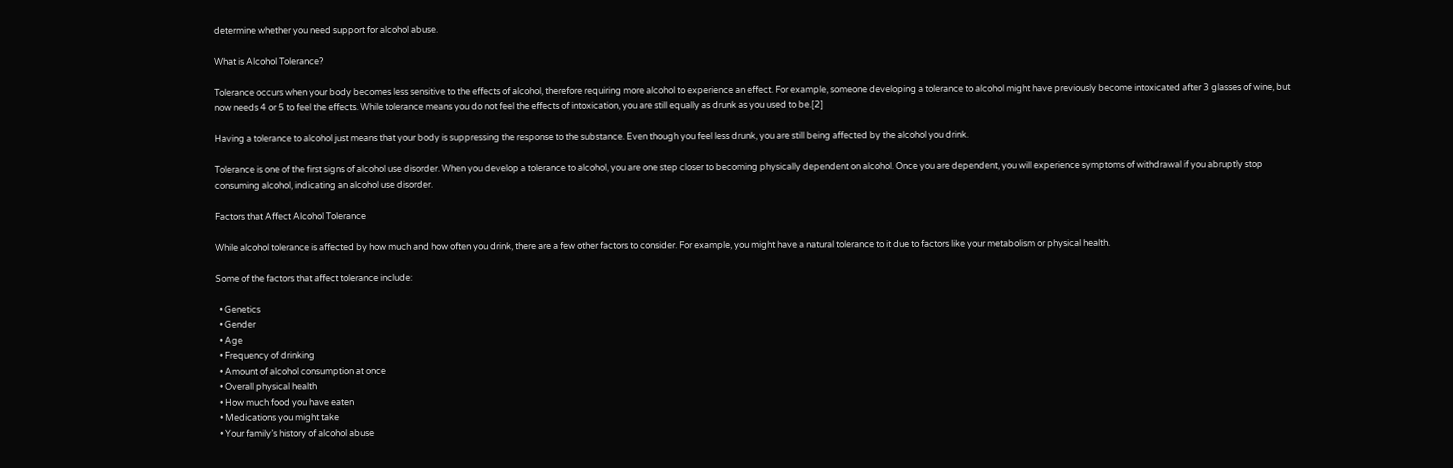determine whether you need support for alcohol abuse.

What is Alcohol Tolerance?

Tolerance occurs when your body becomes less sensitive to the effects of alcohol, therefore requiring more alcohol to experience an effect. For example, someone developing a tolerance to alcohol might have previously become intoxicated after 3 glasses of wine, but now needs 4 or 5 to feel the effects. While tolerance means you do not feel the effects of intoxication, you are still equally as drunk as you used to be.[2]

Having a tolerance to alcohol just means that your body is suppressing the response to the substance. Even though you feel less drunk, you are still being affected by the alcohol you drink.

Tolerance is one of the first signs of alcohol use disorder. When you develop a tolerance to alcohol, you are one step closer to becoming physically dependent on alcohol. Once you are dependent, you will experience symptoms of withdrawal if you abruptly stop consuming alcohol, indicating an alcohol use disorder.

Factors that Affect Alcohol Tolerance

While alcohol tolerance is affected by how much and how often you drink, there are a few other factors to consider. For example, you might have a natural tolerance to it due to factors like your metabolism or physical health.

Some of the factors that affect tolerance include:

  • Genetics
  • Gender
  • Age
  • Frequency of drinking
  • Amount of alcohol consumption at once
  • Overall physical health
  • How much food you have eaten
  • Medications you might take
  • Your family’s history of alcohol abuse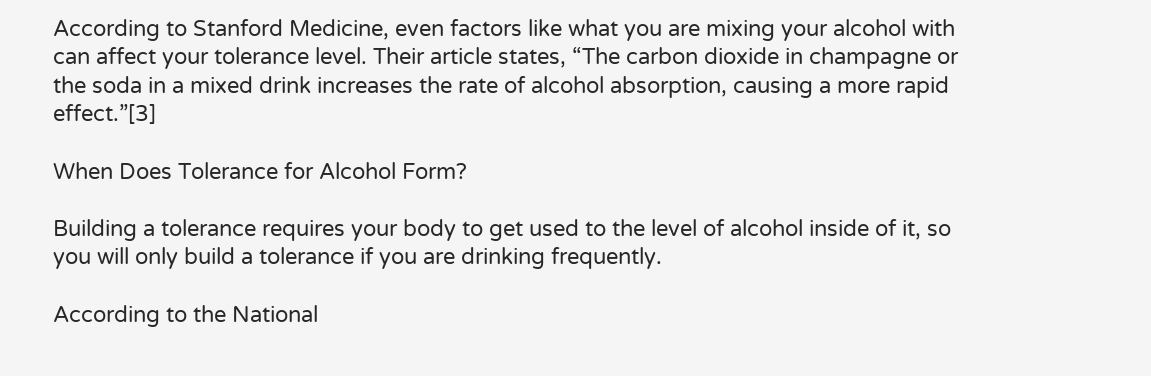According to Stanford Medicine, even factors like what you are mixing your alcohol with can affect your tolerance level. Their article states, “The carbon dioxide in champagne or the soda in a mixed drink increases the rate of alcohol absorption, causing a more rapid effect.”[3]

When Does Tolerance for Alcohol Form?

Building a tolerance requires your body to get used to the level of alcohol inside of it, so you will only build a tolerance if you are drinking frequently.

According to the National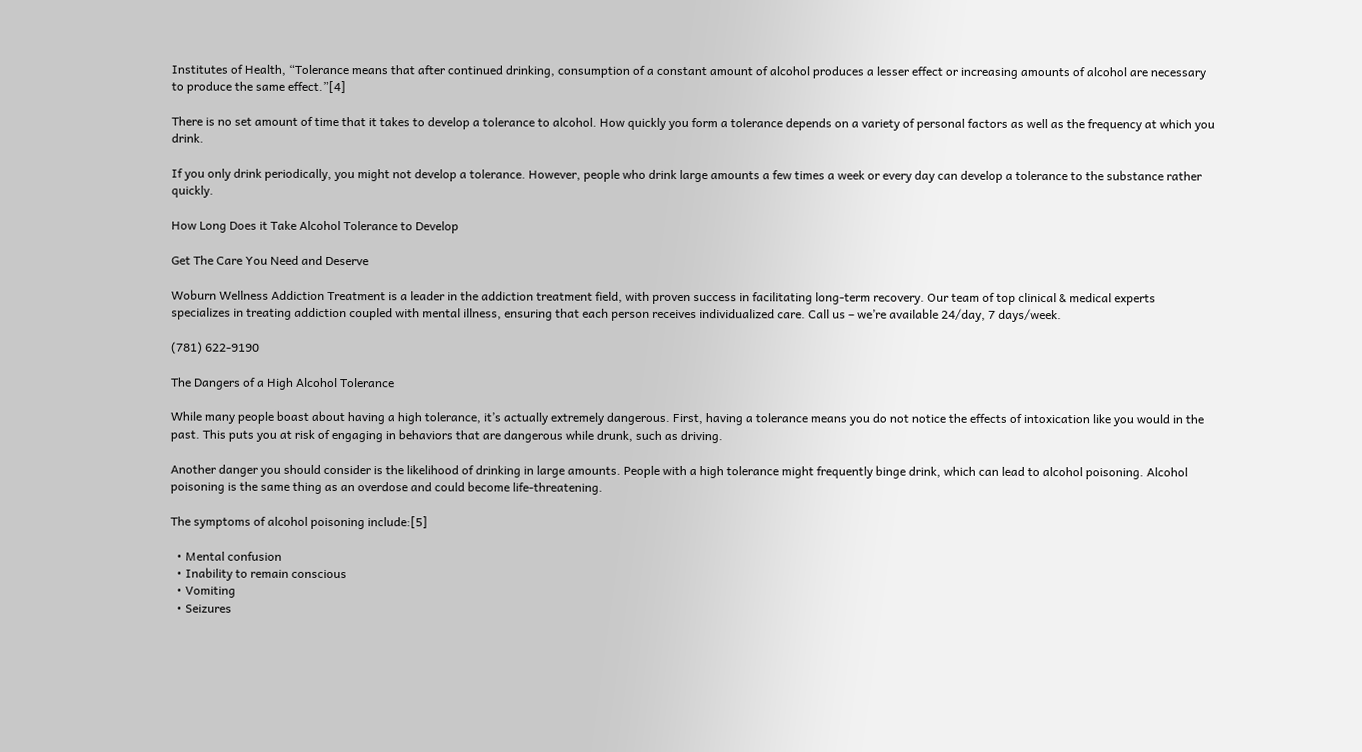Institutes of Health, “Tolerance means that after continued drinking, consumption of a constant amount of alcohol produces a lesser effect or increasing amounts of alcohol are necessary to produce the same effect.”[4]

There is no set amount of time that it takes to develop a tolerance to alcohol. How quickly you form a tolerance depends on a variety of personal factors as well as the frequency at which you drink.

If you only drink periodically, you might not develop a tolerance. However, people who drink large amounts a few times a week or every day can develop a tolerance to the substance rather quickly.

How Long Does it Take Alcohol Tolerance to Develop

Get The Care You Need and Deserve

Woburn Wellness Addiction Treatment is a leader in the addiction treatment field, with proven success in facilitating long-term recovery. Our team of top clinical & medical experts specializes in treating addiction coupled with mental illness, ensuring that each person receives individualized care. Call us – we’re available 24/day, 7 days/week.

(781) 622-9190

The Dangers of a High Alcohol Tolerance

While many people boast about having a high tolerance, it’s actually extremely dangerous. First, having a tolerance means you do not notice the effects of intoxication like you would in the past. This puts you at risk of engaging in behaviors that are dangerous while drunk, such as driving.

Another danger you should consider is the likelihood of drinking in large amounts. People with a high tolerance might frequently binge drink, which can lead to alcohol poisoning. Alcohol poisoning is the same thing as an overdose and could become life-threatening.

The symptoms of alcohol poisoning include:[5]

  • Mental confusion
  • Inability to remain conscious
  • Vomiting
  • Seizures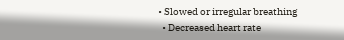• Slowed or irregular breathing
  • Decreased heart rate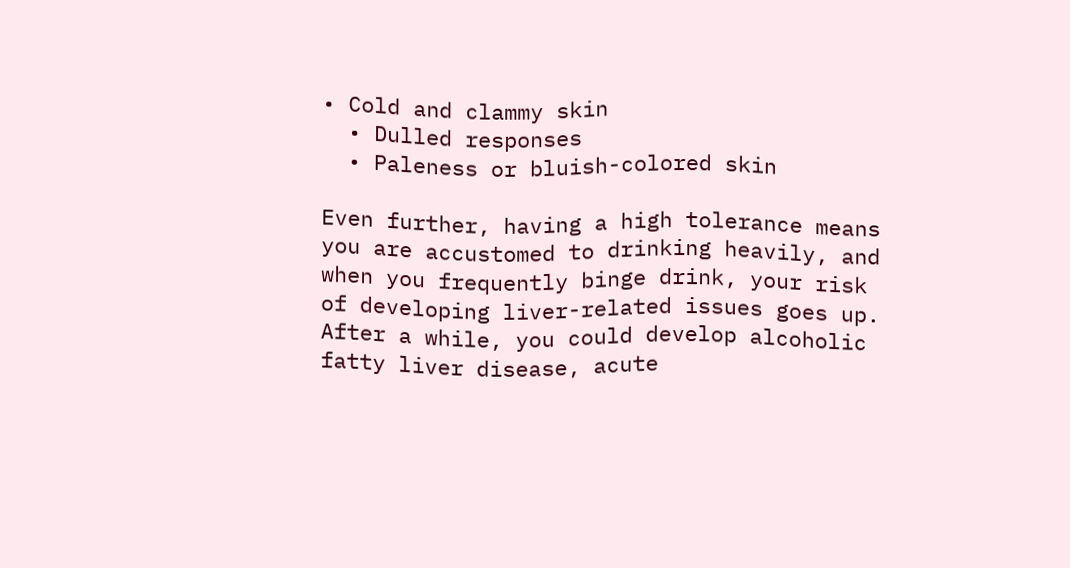• Cold and clammy skin
  • Dulled responses
  • Paleness or bluish-colored skin

Even further, having a high tolerance means you are accustomed to drinking heavily, and when you frequently binge drink, your risk of developing liver-related issues goes up. After a while, you could develop alcoholic fatty liver disease, acute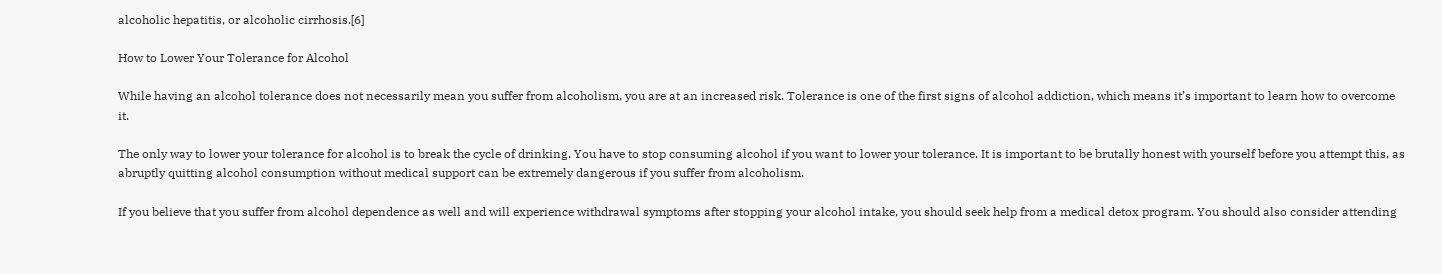alcoholic hepatitis, or alcoholic cirrhosis.[6]

How to Lower Your Tolerance for Alcohol

While having an alcohol tolerance does not necessarily mean you suffer from alcoholism, you are at an increased risk. Tolerance is one of the first signs of alcohol addiction, which means it’s important to learn how to overcome it.

The only way to lower your tolerance for alcohol is to break the cycle of drinking. You have to stop consuming alcohol if you want to lower your tolerance. It is important to be brutally honest with yourself before you attempt this, as abruptly quitting alcohol consumption without medical support can be extremely dangerous if you suffer from alcoholism.

If you believe that you suffer from alcohol dependence as well and will experience withdrawal symptoms after stopping your alcohol intake, you should seek help from a medical detox program. You should also consider attending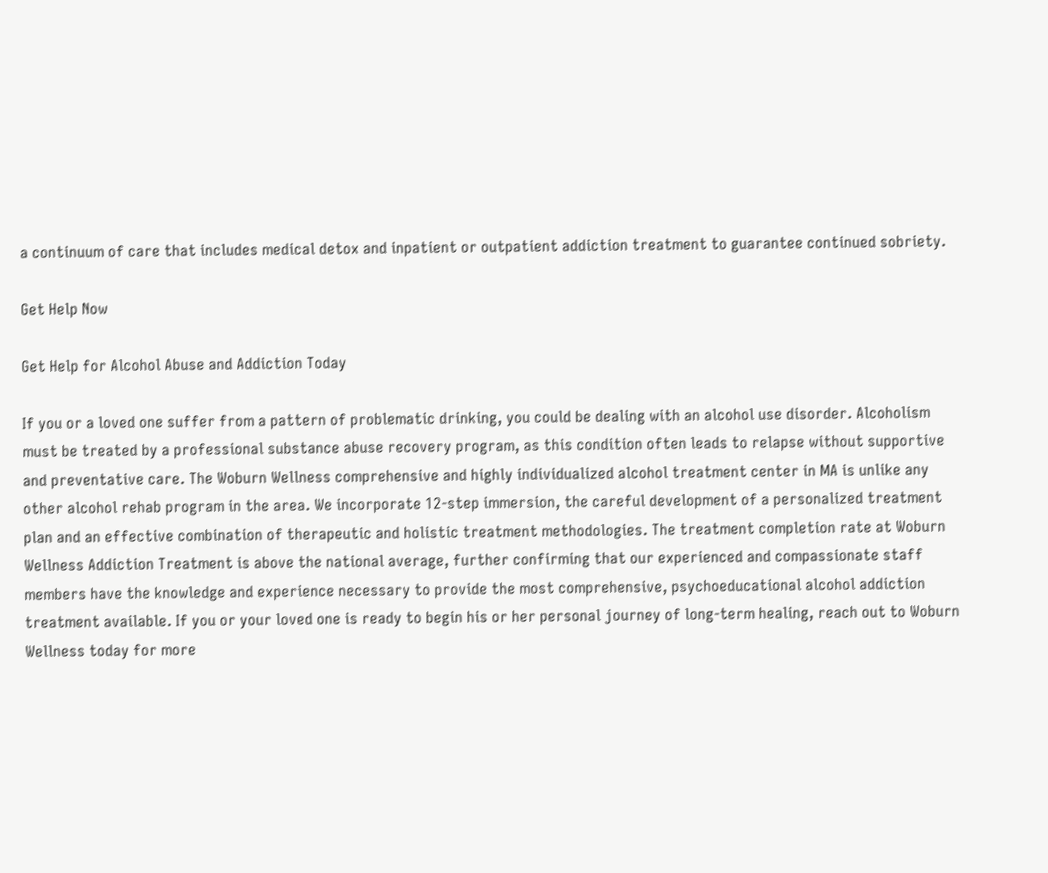a continuum of care that includes medical detox and inpatient or outpatient addiction treatment to guarantee continued sobriety.

Get Help Now

Get Help for Alcohol Abuse and Addiction Today

If you or a loved one suffer from a pattern of problematic drinking, you could be dealing with an alcohol use disorder. Alcoholism must be treated by a professional substance abuse recovery program, as this condition often leads to relapse without supportive and preventative care. The Woburn Wellness comprehensive and highly individualized alcohol treatment center in MA is unlike any other alcohol rehab program in the area. We incorporate 12-step immersion, the careful development of a personalized treatment plan and an effective combination of therapeutic and holistic treatment methodologies. The treatment completion rate at Woburn Wellness Addiction Treatment is above the national average, further confirming that our experienced and compassionate staff members have the knowledge and experience necessary to provide the most comprehensive, psychoeducational alcohol addiction treatment available. If you or your loved one is ready to begin his or her personal journey of long-term healing, reach out to Woburn Wellness today for more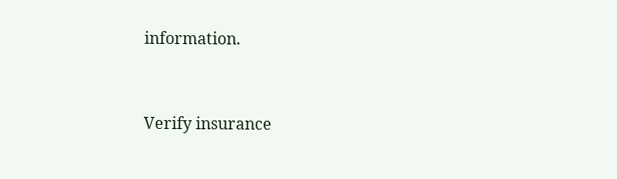information.


Verify insurance